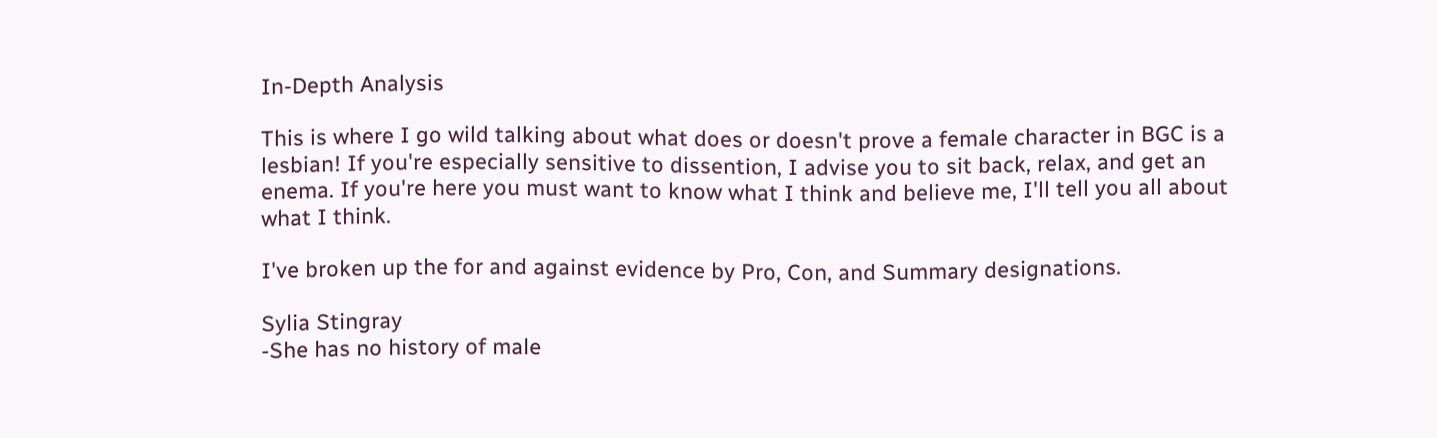In-Depth Analysis

This is where I go wild talking about what does or doesn't prove a female character in BGC is a lesbian! If you're especially sensitive to dissention, I advise you to sit back, relax, and get an enema. If you're here you must want to know what I think and believe me, I'll tell you all about what I think.

I've broken up the for and against evidence by Pro, Con, and Summary designations.

Sylia Stingray
-She has no history of male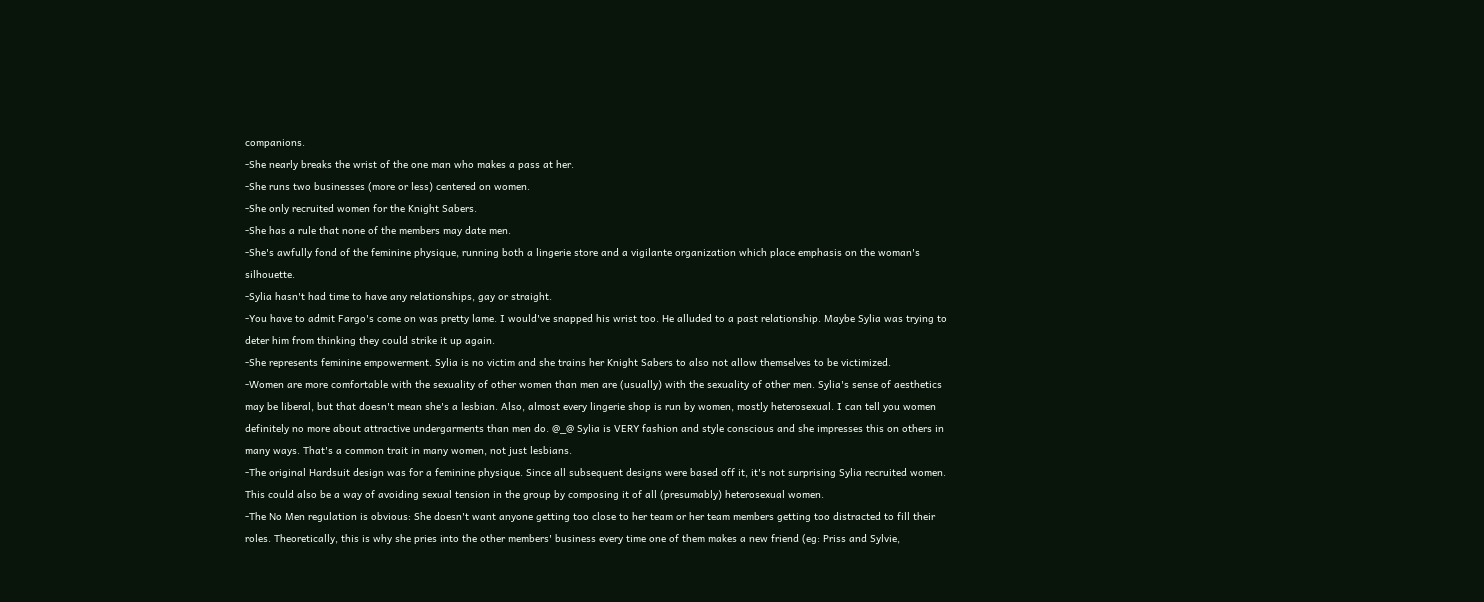companions.
-She nearly breaks the wrist of the one man who makes a pass at her.
-She runs two businesses (more or less) centered on women.
-She only recruited women for the Knight Sabers.
-She has a rule that none of the members may date men.
-She's awfully fond of the feminine physique, running both a lingerie store and a vigilante organization which place emphasis on the woman's silhouette.
-Sylia hasn't had time to have any relationships, gay or straight.
-You have to admit Fargo's come on was pretty lame. I would've snapped his wrist too. He alluded to a past relationship. Maybe Sylia was trying to deter him from thinking they could strike it up again.
-She represents feminine empowerment. Sylia is no victim and she trains her Knight Sabers to also not allow themselves to be victimized.
-Women are more comfortable with the sexuality of other women than men are (usually) with the sexuality of other men. Sylia's sense of aesthetics may be liberal, but that doesn't mean she's a lesbian. Also, almost every lingerie shop is run by women, mostly heterosexual. I can tell you women definitely no more about attractive undergarments than men do. @_@ Sylia is VERY fashion and style conscious and she impresses this on others in many ways. That's a common trait in many women, not just lesbians.
-The original Hardsuit design was for a feminine physique. Since all subsequent designs were based off it, it's not surprising Sylia recruited women. This could also be a way of avoiding sexual tension in the group by composing it of all (presumably) heterosexual women.
-The No Men regulation is obvious: She doesn't want anyone getting too close to her team or her team members getting too distracted to fill their roles. Theoretically, this is why she pries into the other members' business every time one of them makes a new friend (eg: Priss and Sylvie,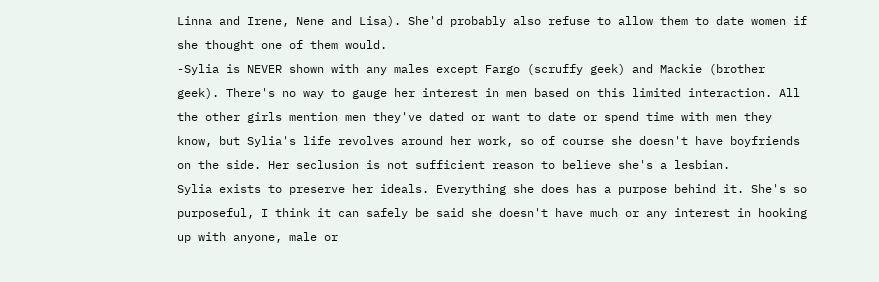Linna and Irene, Nene and Lisa). She'd probably also refuse to allow them to date women if she thought one of them would.
-Sylia is NEVER shown with any males except Fargo (scruffy geek) and Mackie (brother geek). There's no way to gauge her interest in men based on this limited interaction. All the other girls mention men they've dated or want to date or spend time with men they know, but Sylia's life revolves around her work, so of course she doesn't have boyfriends on the side. Her seclusion is not sufficient reason to believe she's a lesbian.
Sylia exists to preserve her ideals. Everything she does has a purpose behind it. She's so purposeful, I think it can safely be said she doesn't have much or any interest in hooking up with anyone, male or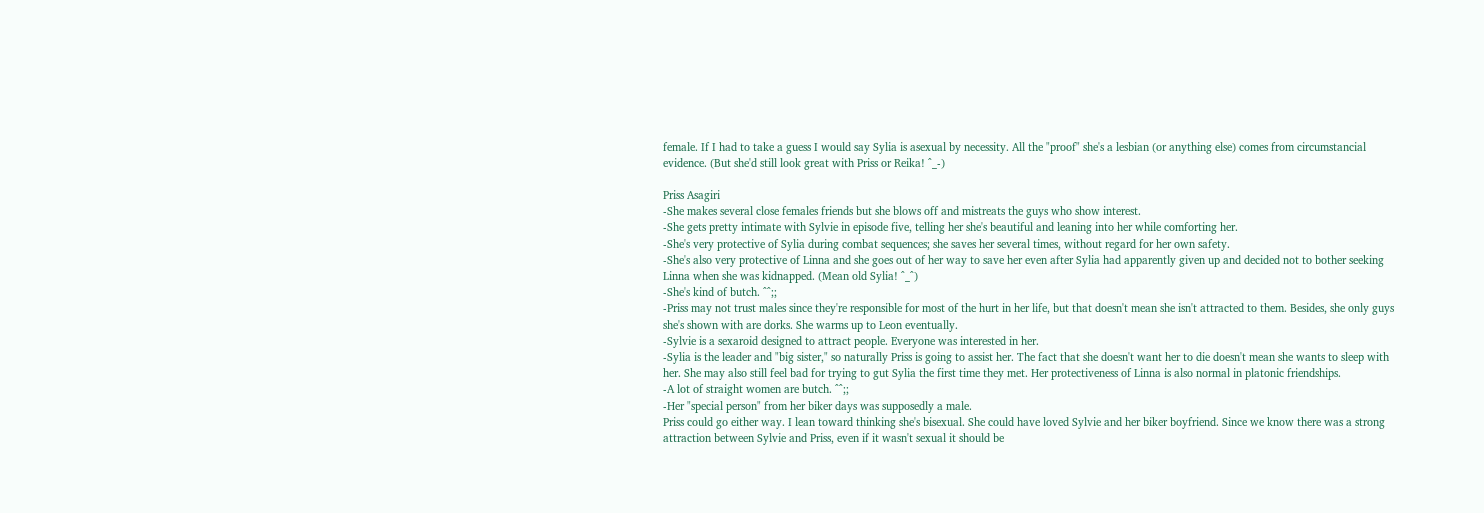female. If I had to take a guess I would say Sylia is asexual by necessity. All the "proof" she's a lesbian (or anything else) comes from circumstancial evidence. (But she'd still look great with Priss or Reika! ^_-)

Priss Asagiri
-She makes several close females friends but she blows off and mistreats the guys who show interest.
-She gets pretty intimate with Sylvie in episode five, telling her she's beautiful and leaning into her while comforting her.
-She's very protective of Sylia during combat sequences; she saves her several times, without regard for her own safety.
-She's also very protective of Linna and she goes out of her way to save her even after Sylia had apparently given up and decided not to bother seeking Linna when she was kidnapped. (Mean old Sylia! ^_^)
-She's kind of butch. ^^;;
-Priss may not trust males since they're responsible for most of the hurt in her life, but that doesn't mean she isn't attracted to them. Besides, she only guys she's shown with are dorks. She warms up to Leon eventually.
-Sylvie is a sexaroid designed to attract people. Everyone was interested in her.
-Sylia is the leader and "big sister," so naturally Priss is going to assist her. The fact that she doesn't want her to die doesn't mean she wants to sleep with her. She may also still feel bad for trying to gut Sylia the first time they met. Her protectiveness of Linna is also normal in platonic friendships.
-A lot of straight women are butch. ^^;;
-Her "special person" from her biker days was supposedly a male.
Priss could go either way. I lean toward thinking she's bisexual. She could have loved Sylvie and her biker boyfriend. Since we know there was a strong attraction between Sylvie and Priss, even if it wasn't sexual it should be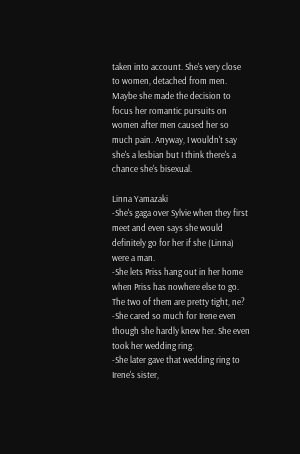taken into account. She's very close to women, detached from men. Maybe she made the decision to focus her romantic pursuits on women after men caused her so much pain. Anyway, I wouldn't say she's a lesbian but I think there's a chance she's bisexual.

Linna Yamazaki
-She's gaga over Sylvie when they first meet and even says she would definitely go for her if she (Linna) were a man.
-She lets Priss hang out in her home when Priss has nowhere else to go. The two of them are pretty tight, ne?
-She cared so much for Irene even though she hardly knew her. She even took her wedding ring.
-She later gave that wedding ring to Irene's sister,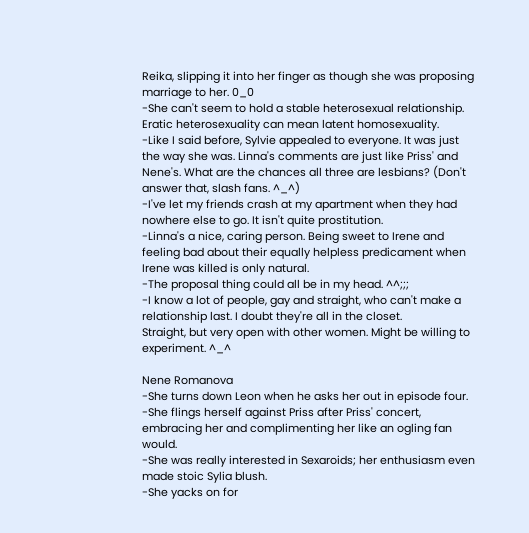Reika, slipping it into her finger as though she was proposing marriage to her. 0_0
-She can't seem to hold a stable heterosexual relationship. Eratic heterosexuality can mean latent homosexuality.
-Like I said before, Sylvie appealed to everyone. It was just the way she was. Linna's comments are just like Priss' and Nene's. What are the chances all three are lesbians? (Don't answer that, slash fans. ^_^)
-I've let my friends crash at my apartment when they had nowhere else to go. It isn't quite prostitution.
-Linna's a nice, caring person. Being sweet to Irene and feeling bad about their equally helpless predicament when Irene was killed is only natural.
-The proposal thing could all be in my head. ^^;;;
-I know a lot of people, gay and straight, who can't make a relationship last. I doubt they're all in the closet.
Straight, but very open with other women. Might be willing to experiment. ^_^

Nene Romanova
-She turns down Leon when he asks her out in episode four.
-She flings herself against Priss after Priss' concert, embracing her and complimenting her like an ogling fan would.
-She was really interested in Sexaroids; her enthusiasm even made stoic Sylia blush.
-She yacks on for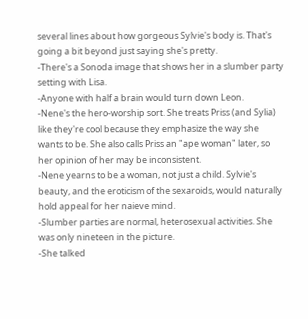several lines about how gorgeous Sylvie's body is. That's going a bit beyond just saying she's pretty.
-There's a Sonoda image that shows her in a slumber party setting with Lisa.
-Anyone with half a brain would turn down Leon.
-Nene's the hero-worship sort. She treats Priss (and Sylia) like they're cool because they emphasize the way she wants to be. She also calls Priss an "ape woman" later, so her opinion of her may be inconsistent.
-Nene yearns to be a woman, not just a child. Sylvie's beauty, and the eroticism of the sexaroids, would naturally hold appeal for her naieve mind.
-Slumber parties are normal, heterosexual activities. She was only nineteen in the picture.
-She talked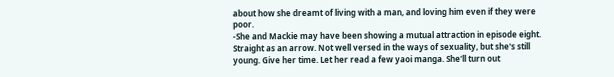about how she dreamt of living with a man, and loving him even if they were poor.
-She and Mackie may have been showing a mutual attraction in episode eight.
Straight as an arrow. Not well versed in the ways of sexuality, but she's still young. Give her time. Let her read a few yaoi manga. She'll turn out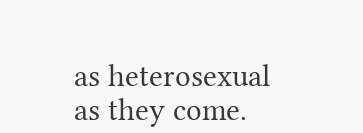as heterosexual as they come.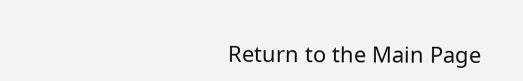Return to the Main Page